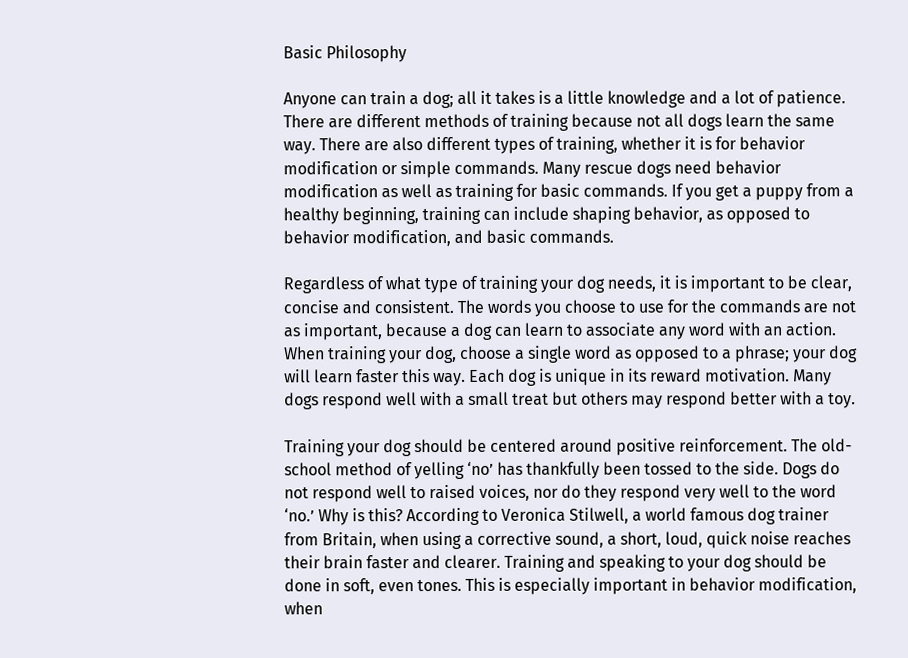Basic Philosophy

Anyone can train a dog; all it takes is a little knowledge and a lot of patience. There are different methods of training because not all dogs learn the same way. There are also different types of training, whether it is for behavior modification or simple commands. Many rescue dogs need behavior modification as well as training for basic commands. If you get a puppy from a healthy beginning, training can include shaping behavior, as opposed to behavior modification, and basic commands.

Regardless of what type of training your dog needs, it is important to be clear, concise and consistent. The words you choose to use for the commands are not as important, because a dog can learn to associate any word with an action. When training your dog, choose a single word as opposed to a phrase; your dog will learn faster this way. Each dog is unique in its reward motivation. Many dogs respond well with a small treat but others may respond better with a toy.

Training your dog should be centered around positive reinforcement. The old-school method of yelling ‘no’ has thankfully been tossed to the side. Dogs do not respond well to raised voices, nor do they respond very well to the word ‘no.’ Why is this? According to Veronica Stilwell, a world famous dog trainer from Britain, when using a corrective sound, a short, loud, quick noise reaches their brain faster and clearer. Training and speaking to your dog should be done in soft, even tones. This is especially important in behavior modification, when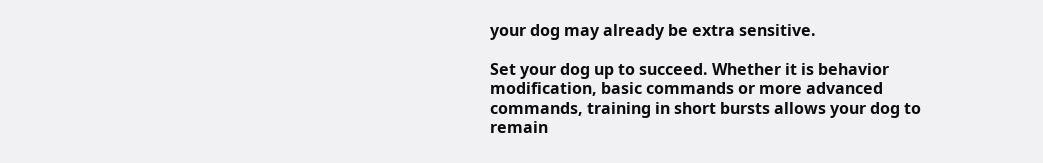your dog may already be extra sensitive.

Set your dog up to succeed. Whether it is behavior modification, basic commands or more advanced commands, training in short bursts allows your dog to remain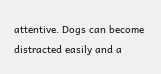attentive. Dogs can become distracted easily and a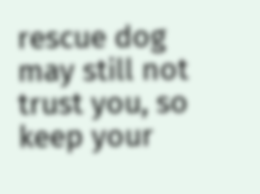rescue dog may still not trust you, so keep your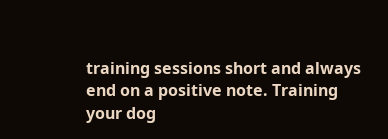training sessions short and always end on a positive note. Training your dog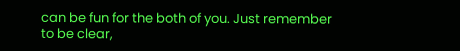can be fun for the both of you. Just remember to be clear,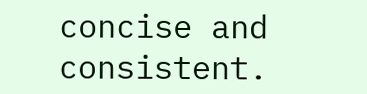concise and consistent.